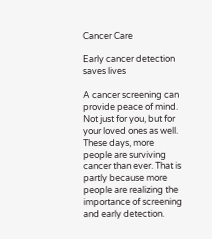Cancer Care

Early cancer detection saves lives

A cancer screening can provide peace of mind. Not just for you, but for your loved ones as well. These days, more people are surviving cancer than ever. That is partly because more people are realizing the importance of screening and early detection.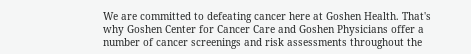We are committed to defeating cancer here at Goshen Health. That's why Goshen Center for Cancer Care and Goshen Physicians offer a number of cancer screenings and risk assessments throughout the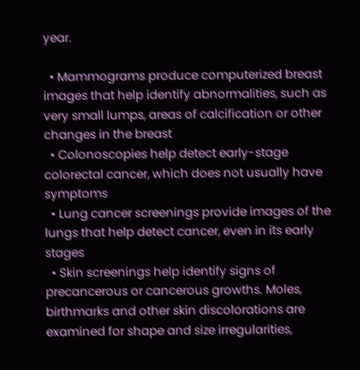year.

  • Mammograms produce computerized breast images that help identify abnormalities, such as very small lumps, areas of calcification or other changes in the breast
  • Colonoscopies help detect early-stage colorectal cancer, which does not usually have symptoms
  • Lung cancer screenings provide images of the lungs that help detect cancer, even in its early stages
  • Skin screenings help identify signs of precancerous or cancerous growths. Moles, birthmarks and other skin discolorations are examined for shape and size irregularities,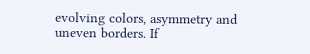evolving colors, asymmetry and uneven borders. If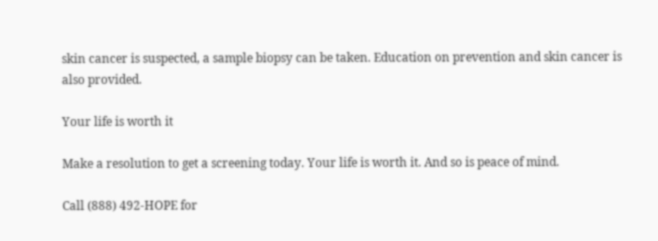skin cancer is suspected, a sample biopsy can be taken. Education on prevention and skin cancer is also provided.

Your life is worth it

Make a resolution to get a screening today. Your life is worth it. And so is peace of mind.

Call (888) 492-HOPE for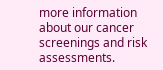more information about our cancer screenings and risk assessments.